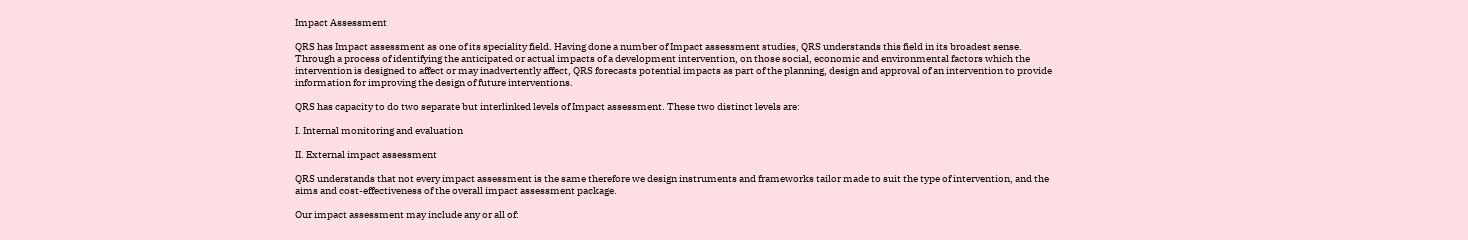Impact Assessment

QRS has Impact assessment as one of its speciality field. Having done a number of Impact assessment studies, QRS understands this field in its broadest sense. Through a process of identifying the anticipated or actual impacts of a development intervention, on those social, economic and environmental factors which the intervention is designed to affect or may inadvertently affect, QRS forecasts potential impacts as part of the planning, design and approval of an intervention to provide information for improving the design of future interventions.

QRS has capacity to do two separate but interlinked levels of Impact assessment. These two distinct levels are:

I. Internal monitoring and evaluation

II. External impact assessment

QRS understands that not every impact assessment is the same therefore we design instruments and frameworks tailor made to suit the type of intervention, and the aims and cost-effectiveness of the overall impact assessment package.

Our impact assessment may include any or all of: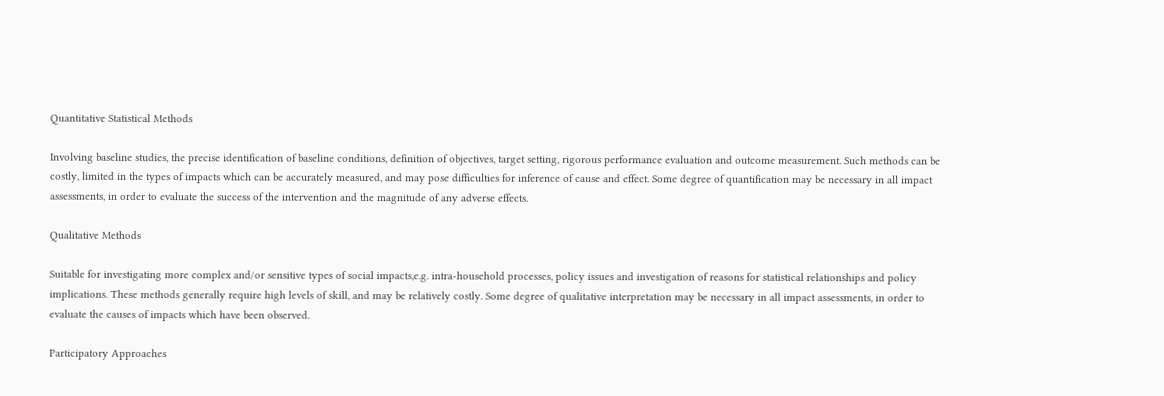Quantitative Statistical Methods

Involving baseline studies, the precise identification of baseline conditions, definition of objectives, target setting, rigorous performance evaluation and outcome measurement. Such methods can be costly, limited in the types of impacts which can be accurately measured, and may pose difficulties for inference of cause and effect. Some degree of quantification may be necessary in all impact assessments, in order to evaluate the success of the intervention and the magnitude of any adverse effects.

Qualitative Methods

Suitable for investigating more complex and/or sensitive types of social impacts,e.g. intra-household processes, policy issues and investigation of reasons for statistical relationships and policy implications. These methods generally require high levels of skill, and may be relatively costly. Some degree of qualitative interpretation may be necessary in all impact assessments, in order to evaluate the causes of impacts which have been observed.

Participatory Approaches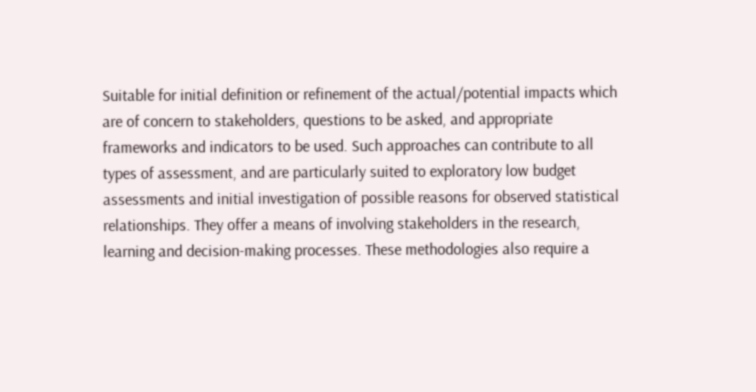Suitable for initial definition or refinement of the actual/potential impacts which are of concern to stakeholders, questions to be asked, and appropriate frameworks and indicators to be used. Such approaches can contribute to all types of assessment, and are particularly suited to exploratory low budget assessments and initial investigation of possible reasons for observed statistical relationships. They offer a means of involving stakeholders in the research, learning and decision-making processes. These methodologies also require a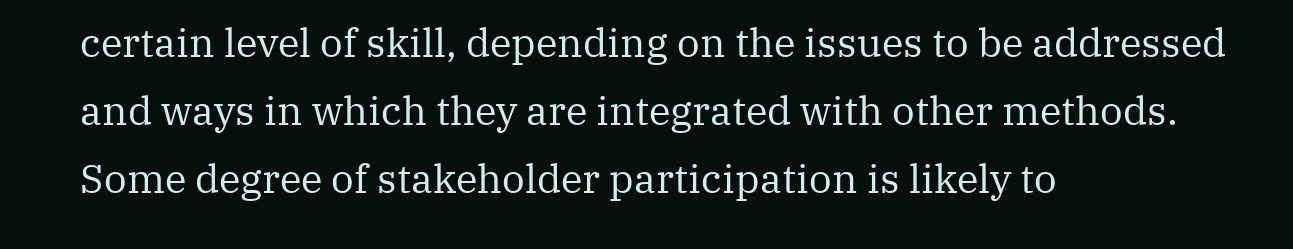certain level of skill, depending on the issues to be addressed and ways in which they are integrated with other methods. Some degree of stakeholder participation is likely to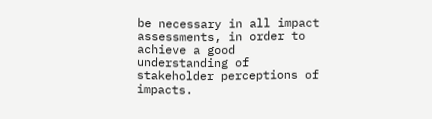be necessary in all impact assessments, in order to achieve a good understanding of stakeholder perceptions of impacts.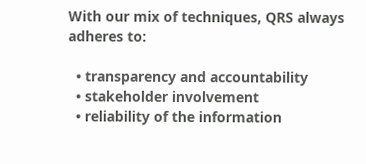With our mix of techniques, QRS always adheres to:

  • transparency and accountability
  • stakeholder involvement
  • reliability of the information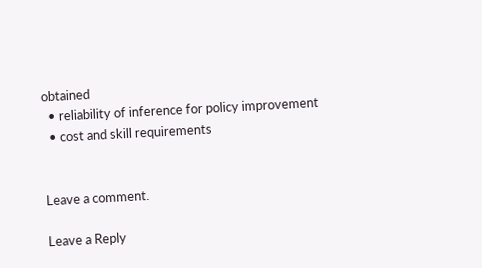obtained
  • reliability of inference for policy improvement
  • cost and skill requirements


Leave a comment.

Leave a Reply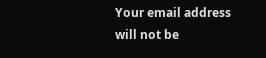Your email address will not be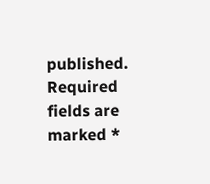published. Required fields are marked *